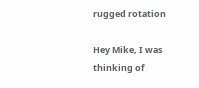rugged rotation

Hey Mike, I was thinking of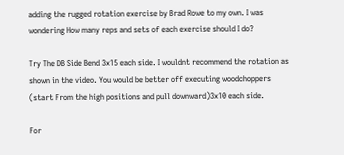adding the rugged rotation exercise by Brad Rowe to my own. I was wondering How many reps and sets of each exercise should I do?

Try The DB Side Bend 3x15 each side. I wouldnt recommend the rotation as shown in the video. You would be better off executing woodchoppers (start From the high positions and pull downward)3x10 each side.

For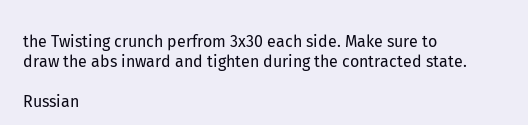the Twisting crunch perfrom 3x30 each side. Make sure to draw the abs inward and tighten during the contracted state.

Russian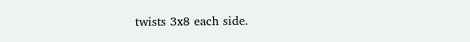twists 3x8 each side.